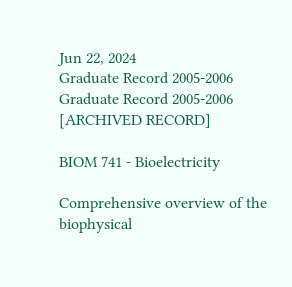Jun 22, 2024
Graduate Record 2005-2006
Graduate Record 2005-2006 [ARCHIVED RECORD]

BIOM 741 - Bioelectricity

Comprehensive overview of the biophysical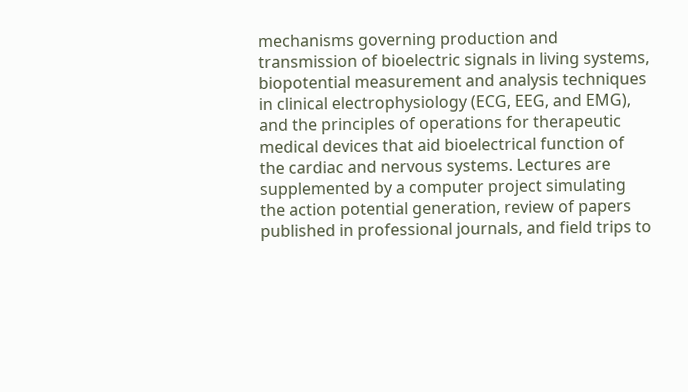mechanisms governing production and transmission of bioelectric signals in living systems, biopotential measurement and analysis techniques in clinical electrophysiology (ECG, EEG, and EMG), and the principles of operations for therapeutic medical devices that aid bioelectrical function of the cardiac and nervous systems. Lectures are supplemented by a computer project simulating the action potential generation, review of papers published in professional journals, and field trips to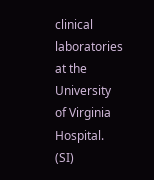clinical laboratories at the University of Virginia Hospital. (SI)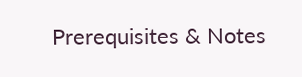Prerequisites & Notes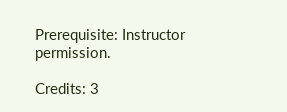Prerequisite: Instructor permission.

Credits: 3